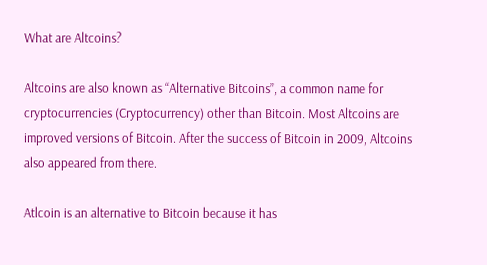What are Altcoins?

Altcoins are also known as “Alternative Bitcoins”, a common name for cryptocurrencies (Cryptocurrency) other than Bitcoin. Most Altcoins are improved versions of Bitcoin. After the success of Bitcoin in 2009, Altcoins also appeared from there.

Atlcoin is an alternative to Bitcoin because it has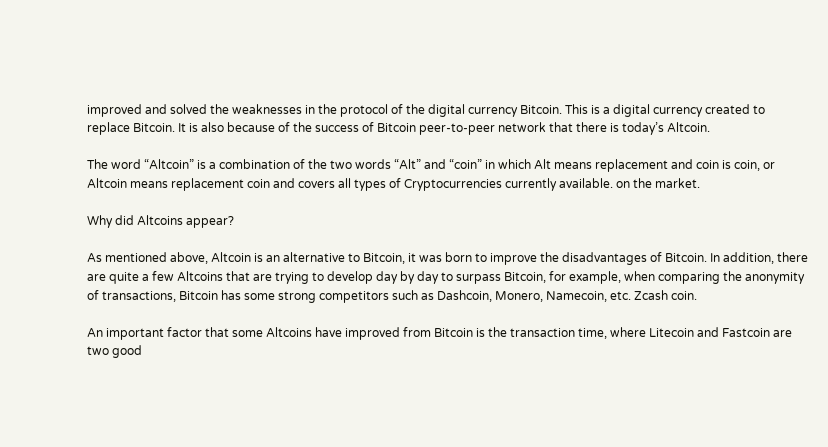improved and solved the weaknesses in the protocol of the digital currency Bitcoin. This is a digital currency created to replace Bitcoin. It is also because of the success of Bitcoin peer-to-peer network that there is today’s Altcoin.

The word “Altcoin” is a combination of the two words “Alt” and “coin” in which Alt means replacement and coin is coin, or Altcoin means replacement coin and covers all types of Cryptocurrencies currently available. on the market.

Why did Altcoins appear?

As mentioned above, Altcoin is an alternative to Bitcoin, it was born to improve the disadvantages of Bitcoin. In addition, there are quite a few Altcoins that are trying to develop day by day to surpass Bitcoin, for example, when comparing the anonymity of transactions, Bitcoin has some strong competitors such as Dashcoin, Monero, Namecoin, etc. Zcash coin.

An important factor that some Altcoins have improved from Bitcoin is the transaction time, where Litecoin and Fastcoin are two good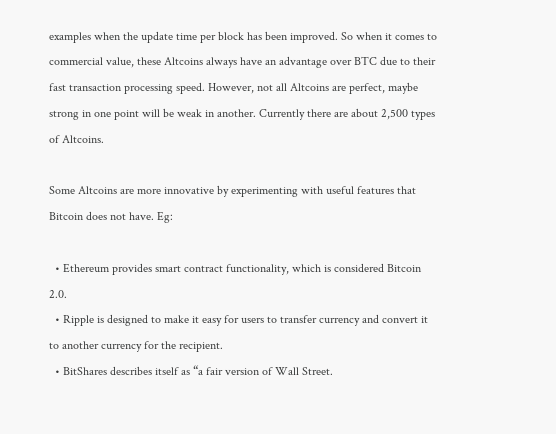examples when the update time per block has been improved. So when it comes to commercial value, these Altcoins always have an advantage over BTC due to their fast transaction processing speed. However, not all Altcoins are perfect, maybe strong in one point will be weak in another. Currently there are about 2,500 types of Altcoins.

Some Altcoins are more innovative by experimenting with useful features that Bitcoin does not have. Eg:

  • Ethereum provides smart contract functionality, which is considered Bitcoin 2.0.
  • Ripple is designed to make it easy for users to transfer currency and convert it to another currency for the recipient.
  • BitShares describes itself as “a fair version of Wall Street.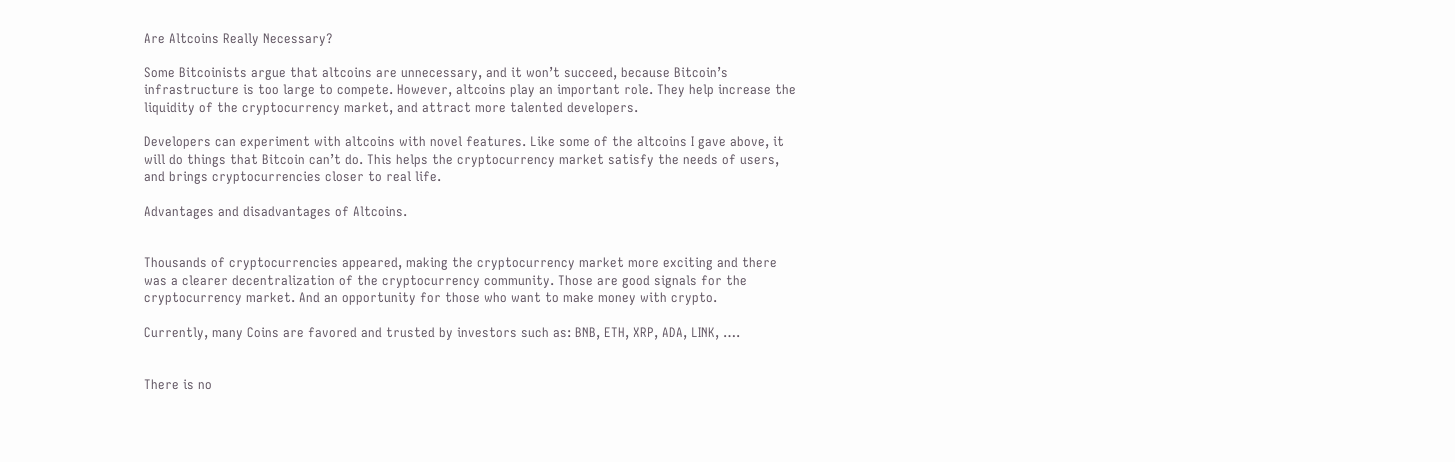Are Altcoins Really Necessary?

Some Bitcoinists argue that altcoins are unnecessary, and it won’t succeed, because Bitcoin’s infrastructure is too large to compete. However, altcoins play an important role. They help increase the liquidity of the cryptocurrency market, and attract more talented developers.

Developers can experiment with altcoins with novel features. Like some of the altcoins I gave above, it will do things that Bitcoin can’t do. This helps the cryptocurrency market satisfy the needs of users, and brings cryptocurrencies closer to real life.

Advantages and disadvantages of Altcoins.


Thousands of cryptocurrencies appeared, making the cryptocurrency market more exciting and there was a clearer decentralization of the cryptocurrency community. Those are good signals for the cryptocurrency market. And an opportunity for those who want to make money with crypto.

Currently, many Coins are favored and trusted by investors such as: BNB, ETH, XRP, ADA, LINK, ….


There is no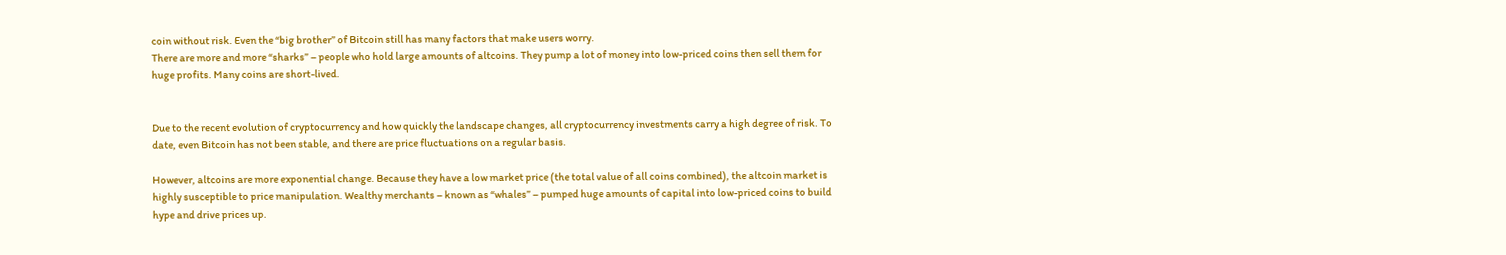coin without risk. Even the “big brother” of Bitcoin still has many factors that make users worry.
There are more and more “sharks” – people who hold large amounts of altcoins. They pump a lot of money into low-priced coins then sell them for huge profits. Many coins are short-lived.


Due to the recent evolution of cryptocurrency and how quickly the landscape changes, all cryptocurrency investments carry a high degree of risk. To date, even Bitcoin has not been stable, and there are price fluctuations on a regular basis.

However, altcoins are more exponential change. Because they have a low market price (the total value of all coins combined), the altcoin market is highly susceptible to price manipulation. Wealthy merchants – known as “whales” – pumped huge amounts of capital into low-priced coins to build hype and drive prices up.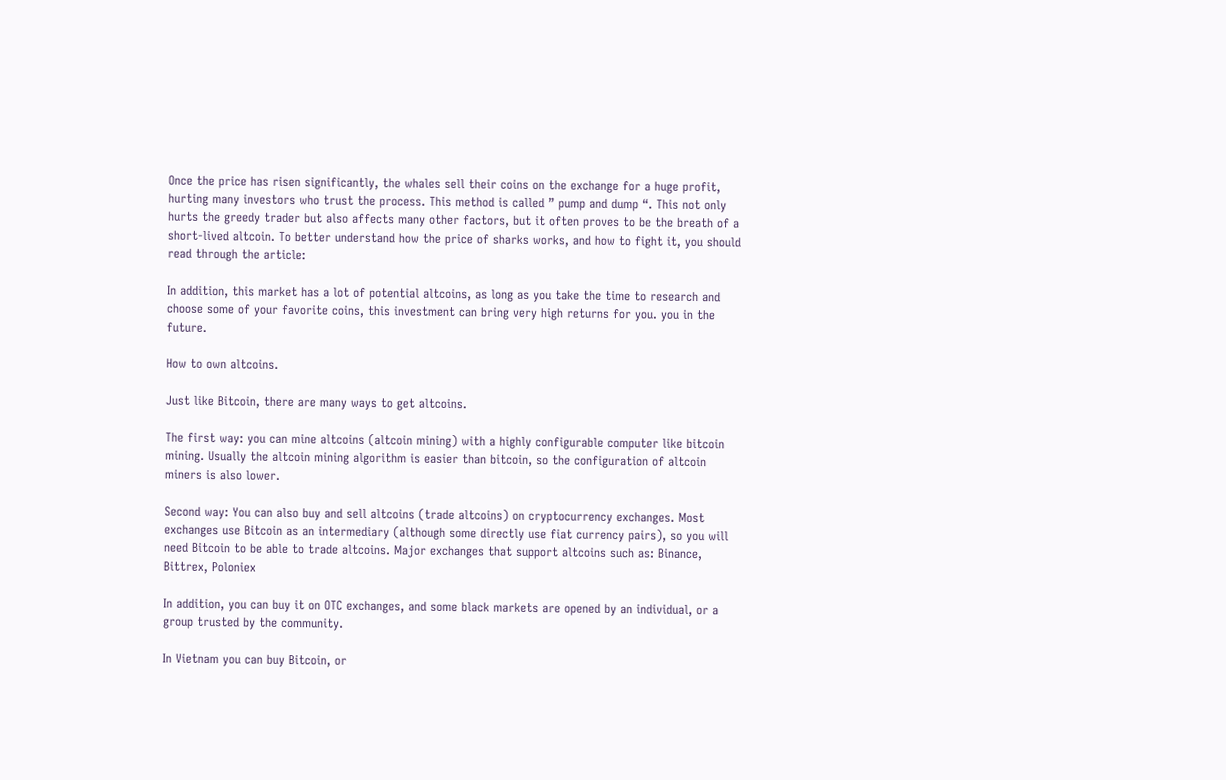Once the price has risen significantly, the whales sell their coins on the exchange for a huge profit, hurting many investors who trust the process. This method is called ” pump and dump “. This not only hurts the greedy trader but also affects many other factors, but it often proves to be the breath of a short-lived altcoin. To better understand how the price of sharks works, and how to fight it, you should read through the article:

In addition, this market has a lot of potential altcoins, as long as you take the time to research and choose some of your favorite coins, this investment can bring very high returns for you. you in the future.

How to own altcoins.

Just like Bitcoin, there are many ways to get altcoins.

The first way: you can mine altcoins (altcoin mining) with a highly configurable computer like bitcoin mining. Usually the altcoin mining algorithm is easier than bitcoin, so the configuration of altcoin miners is also lower.

Second way: You can also buy and sell altcoins (trade altcoins) on cryptocurrency exchanges. Most exchanges use Bitcoin as an intermediary (although some directly use fiat currency pairs), so you will need Bitcoin to be able to trade altcoins. Major exchanges that support altcoins such as: Binance, Bittrex, Poloniex

In addition, you can buy it on OTC exchanges, and some black markets are opened by an individual, or a group trusted by the community.

In Vietnam you can buy Bitcoin, or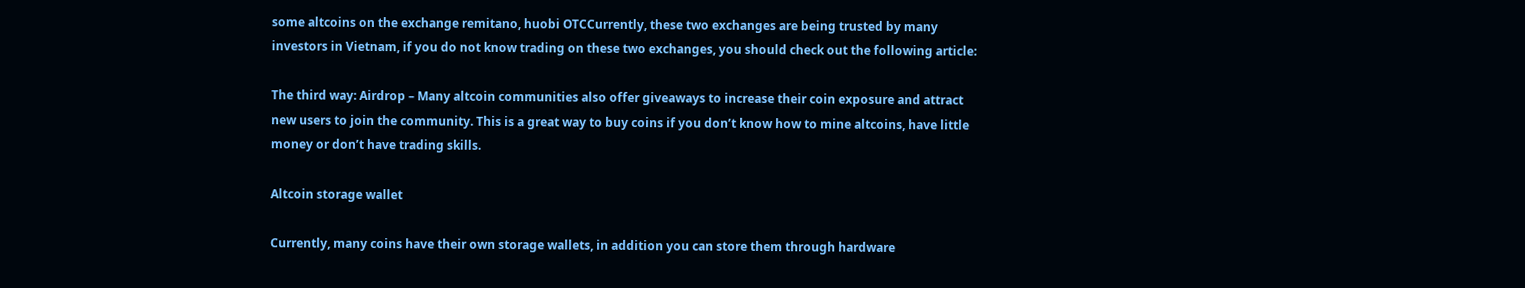some altcoins on the exchange remitano, huobi OTCCurrently, these two exchanges are being trusted by many investors in Vietnam, if you do not know trading on these two exchanges, you should check out the following article:

The third way: Airdrop – Many altcoin communities also offer giveaways to increase their coin exposure and attract new users to join the community. This is a great way to buy coins if you don’t know how to mine altcoins, have little money or don’t have trading skills.

Altcoin storage wallet

Currently, many coins have their own storage wallets, in addition you can store them through hardware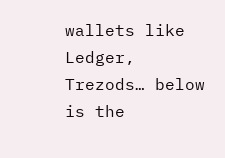wallets like Ledger, Trezods… below is the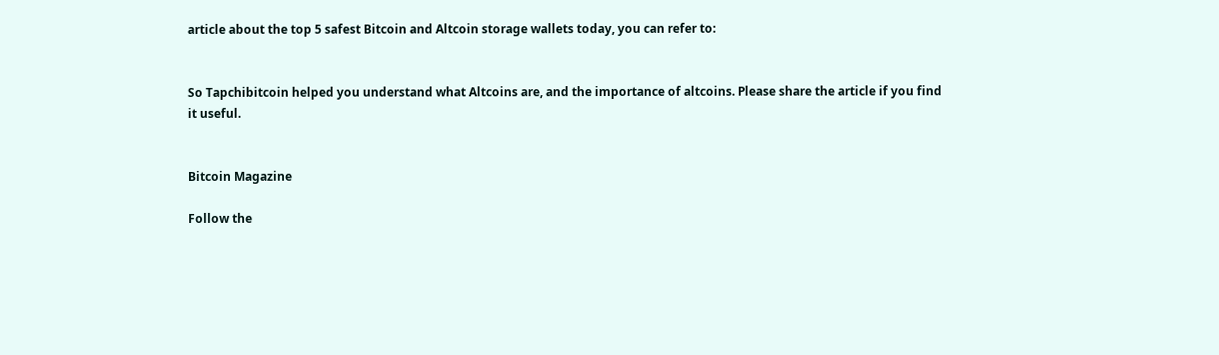article about the top 5 safest Bitcoin and Altcoin storage wallets today, you can refer to:


So Tapchibitcoin helped you understand what Altcoins are, and the importance of altcoins. Please share the article if you find it useful.


Bitcoin Magazine

Follow the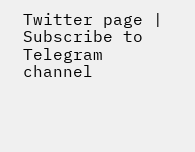Twitter page | Subscribe to Telegram channel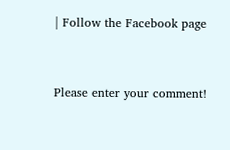| Follow the Facebook page


Please enter your comment!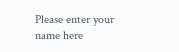Please enter your name here